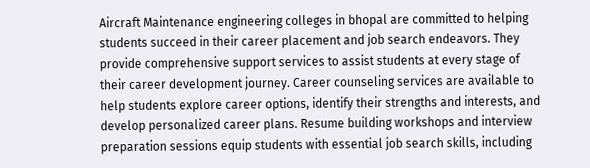Aircraft Maintenance engineering colleges in bhopal are committed to helping students succeed in their career placement and job search endeavors. They provide comprehensive support services to assist students at every stage of their career development journey. Career counseling services are available to help students explore career options, identify their strengths and interests, and develop personalized career plans. Resume building workshops and interview preparation sessions equip students with essential job search skills, including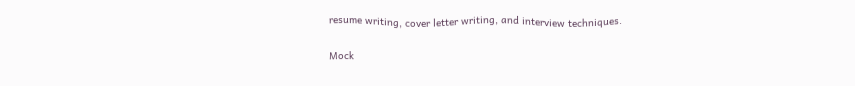resume writing, cover letter writing, and interview techniques.

Mock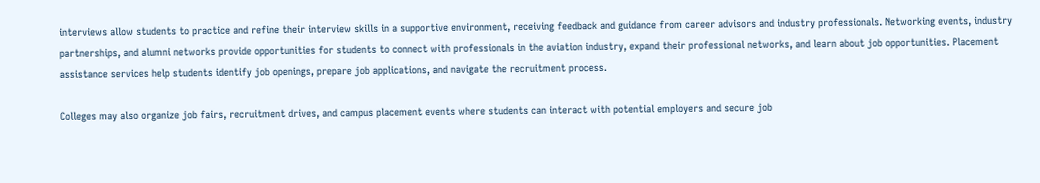interviews allow students to practice and refine their interview skills in a supportive environment, receiving feedback and guidance from career advisors and industry professionals. Networking events, industry partnerships, and alumni networks provide opportunities for students to connect with professionals in the aviation industry, expand their professional networks, and learn about job opportunities. Placement assistance services help students identify job openings, prepare job applications, and navigate the recruitment process.

Colleges may also organize job fairs, recruitment drives, and campus placement events where students can interact with potential employers and secure job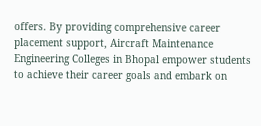offers. By providing comprehensive career placement support, Aircraft Maintenance Engineering Colleges in Bhopal empower students to achieve their career goals and embark on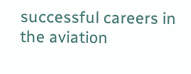successful careers in the aviation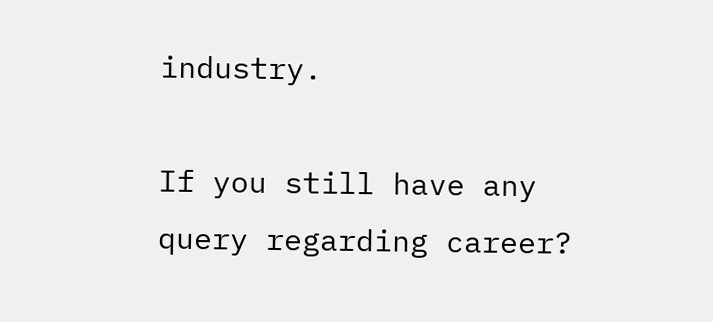industry.

If you still have any query regarding career?